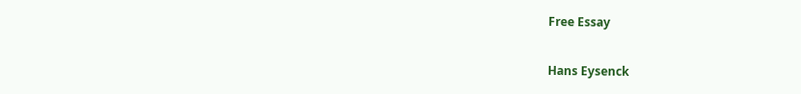Free Essay

Hans Eysenck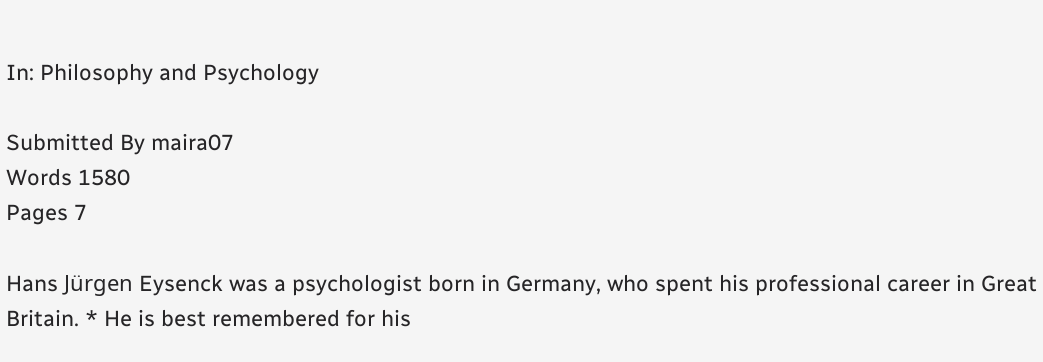In: Philosophy and Psychology

Submitted By maira07
Words 1580
Pages 7

Hans Jürgen Eysenck was a psychologist born in Germany, who spent his professional career in Great Britain. * He is best remembered for his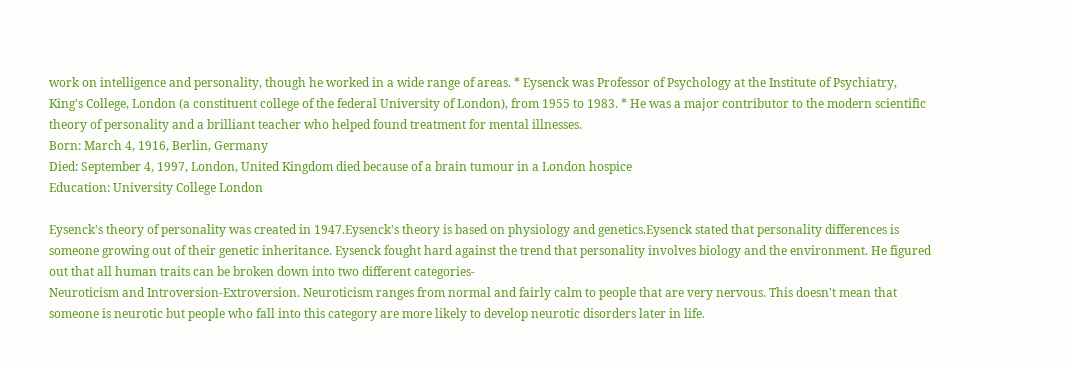work on intelligence and personality, though he worked in a wide range of areas. * Eysenck was Professor of Psychology at the Institute of Psychiatry, King's College, London (a constituent college of the federal University of London), from 1955 to 1983. * He was a major contributor to the modern scientific theory of personality and a brilliant teacher who helped found treatment for mental illnesses.
Born: March 4, 1916, Berlin, Germany
Died: September 4, 1997, London, United Kingdom died because of a brain tumour in a London hospice
Education: University College London

Eysenck's theory of personality was created in 1947.Eysenck's theory is based on physiology and genetics.Eysenck stated that personality differences is someone growing out of their genetic inheritance. Eysenck fought hard against the trend that personality involves biology and the environment. He figured out that all human traits can be broken down into two different categories-
Neuroticism and Introversion-Extroversion. Neuroticism ranges from normal and fairly calm to people that are very nervous. This doesn't mean that someone is neurotic but people who fall into this category are more likely to develop neurotic disorders later in life.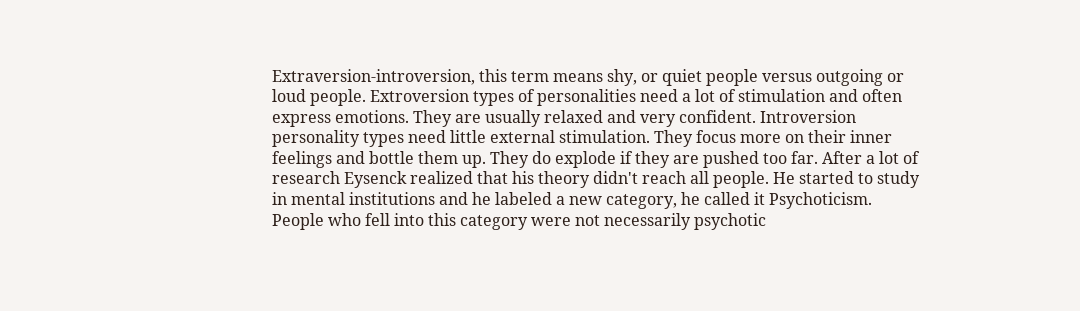Extraversion-introversion, this term means shy, or quiet people versus outgoing or loud people. Extroversion types of personalities need a lot of stimulation and often express emotions. They are usually relaxed and very confident. Introversion personality types need little external stimulation. They focus more on their inner feelings and bottle them up. They do explode if they are pushed too far. After a lot of research Eysenck realized that his theory didn't reach all people. He started to study in mental institutions and he labeled a new category, he called it Psychoticism. People who fell into this category were not necessarily psychotic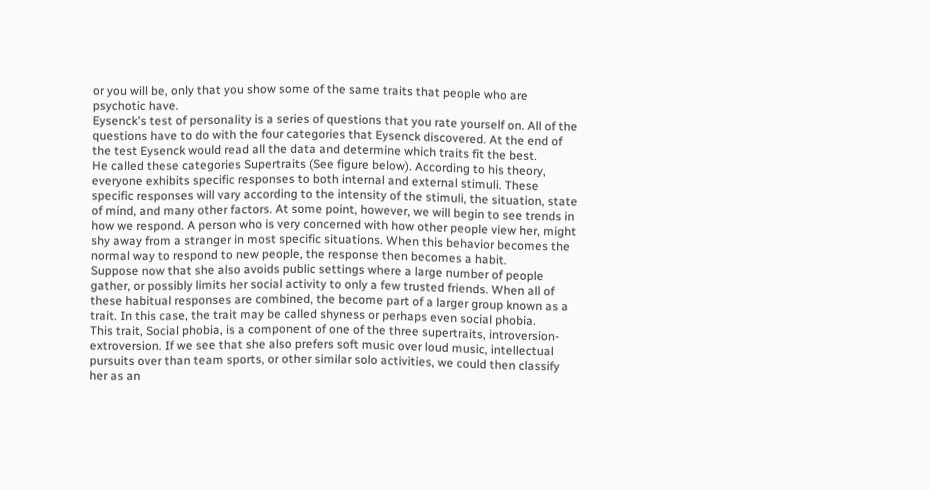or you will be, only that you show some of the same traits that people who are psychotic have.
Eysenck's test of personality is a series of questions that you rate yourself on. All of the questions have to do with the four categories that Eysenck discovered. At the end of the test Eysenck would read all the data and determine which traits fit the best.
He called these categories Supertraits (See figure below). According to his theory, everyone exhibits specific responses to both internal and external stimuli. These specific responses will vary according to the intensity of the stimuli, the situation, state of mind, and many other factors. At some point, however, we will begin to see trends in how we respond. A person who is very concerned with how other people view her, might shy away from a stranger in most specific situations. When this behavior becomes the normal way to respond to new people, the response then becomes a habit.
Suppose now that she also avoids public settings where a large number of people gather, or possibly limits her social activity to only a few trusted friends. When all of these habitual responses are combined, the become part of a larger group known as a trait. In this case, the trait may be called shyness or perhaps even social phobia.
This trait, Social phobia, is a component of one of the three supertraits, introversion-extroversion. If we see that she also prefers soft music over loud music, intellectual pursuits over than team sports, or other similar solo activities, we could then classify her as an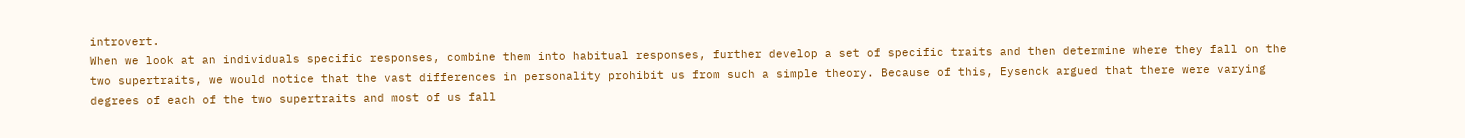introvert.
When we look at an individuals specific responses, combine them into habitual responses, further develop a set of specific traits and then determine where they fall on the two supertraits, we would notice that the vast differences in personality prohibit us from such a simple theory. Because of this, Eysenck argued that there were varying degrees of each of the two supertraits and most of us fall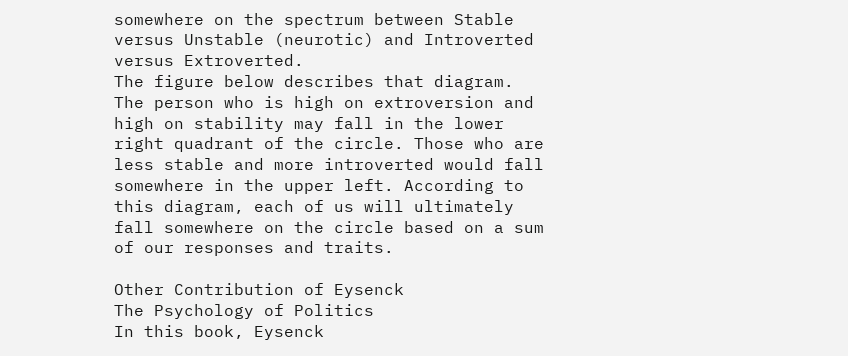somewhere on the spectrum between Stable versus Unstable (neurotic) and Introverted versus Extroverted.
The figure below describes that diagram. The person who is high on extroversion and high on stability may fall in the lower right quadrant of the circle. Those who are less stable and more introverted would fall somewhere in the upper left. According to this diagram, each of us will ultimately fall somewhere on the circle based on a sum of our responses and traits.

Other Contribution of Eysenck
The Psychology of Politics
In this book, Eysenck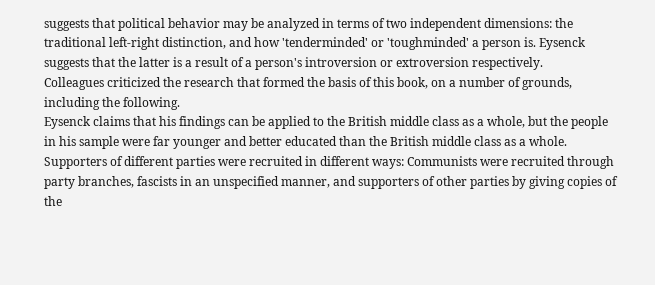suggests that political behavior may be analyzed in terms of two independent dimensions: the traditional left-right distinction, and how 'tenderminded' or 'toughminded' a person is. Eysenck suggests that the latter is a result of a person's introversion or extroversion respectively.
Colleagues criticized the research that formed the basis of this book, on a number of grounds, including the following.
Eysenck claims that his findings can be applied to the British middle class as a whole, but the people in his sample were far younger and better educated than the British middle class as a whole.
Supporters of different parties were recruited in different ways: Communists were recruited through party branches, fascists in an unspecified manner, and supporters of other parties by giving copies of the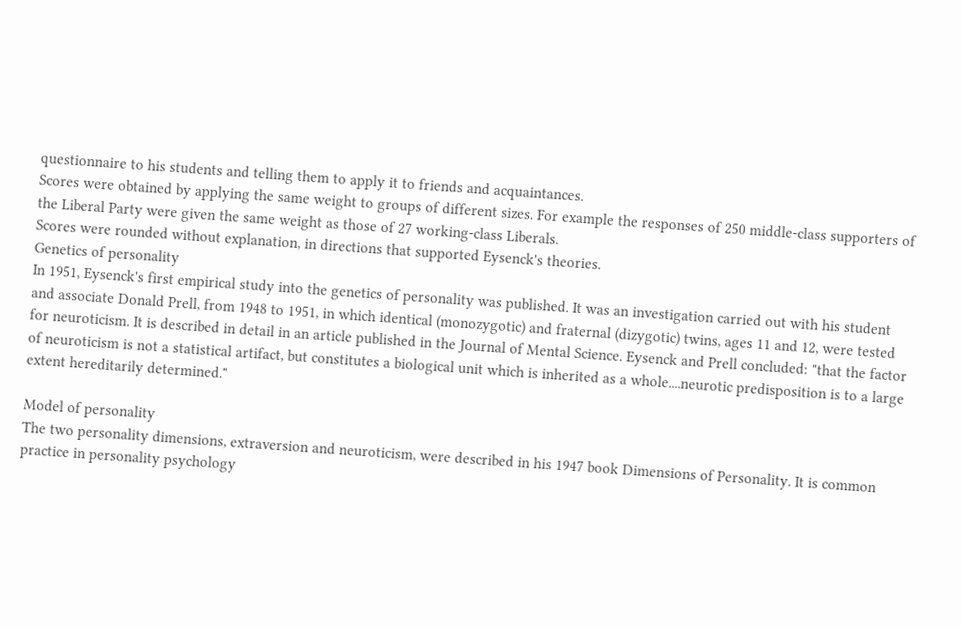questionnaire to his students and telling them to apply it to friends and acquaintances.
Scores were obtained by applying the same weight to groups of different sizes. For example the responses of 250 middle-class supporters of the Liberal Party were given the same weight as those of 27 working-class Liberals.
Scores were rounded without explanation, in directions that supported Eysenck's theories.
Genetics of personality
In 1951, Eysenck's first empirical study into the genetics of personality was published. It was an investigation carried out with his student and associate Donald Prell, from 1948 to 1951, in which identical (monozygotic) and fraternal (dizygotic) twins, ages 11 and 12, were tested for neuroticism. It is described in detail in an article published in the Journal of Mental Science. Eysenck and Prell concluded: "that the factor of neuroticism is not a statistical artifact, but constitutes a biological unit which is inherited as a whole....neurotic predisposition is to a large extent hereditarily determined."

Model of personality
The two personality dimensions, extraversion and neuroticism, were described in his 1947 book Dimensions of Personality. It is common practice in personality psychology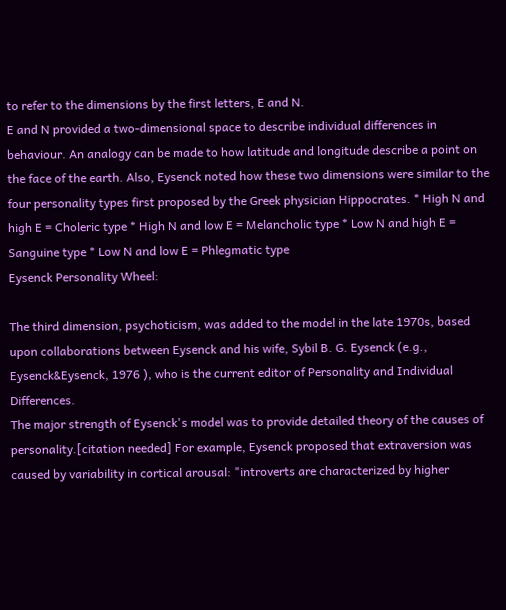to refer to the dimensions by the first letters, E and N.
E and N provided a two-dimensional space to describe individual differences in behaviour. An analogy can be made to how latitude and longitude describe a point on the face of the earth. Also, Eysenck noted how these two dimensions were similar to the four personality types first proposed by the Greek physician Hippocrates. * High N and high E = Choleric type * High N and low E = Melancholic type * Low N and high E = Sanguine type * Low N and low E = Phlegmatic type
Eysenck Personality Wheel:

The third dimension, psychoticism, was added to the model in the late 1970s, based upon collaborations between Eysenck and his wife, Sybil B. G. Eysenck (e.g., Eysenck&Eysenck, 1976 ), who is the current editor of Personality and Individual Differences.
The major strength of Eysenck's model was to provide detailed theory of the causes of personality.[citation needed] For example, Eysenck proposed that extraversion was caused by variability in cortical arousal: "introverts are characterized by higher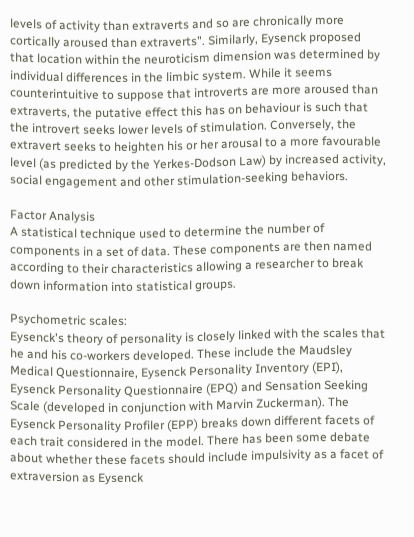levels of activity than extraverts and so are chronically more cortically aroused than extraverts". Similarly, Eysenck proposed that location within the neuroticism dimension was determined by individual differences in the limbic system. While it seems counterintuitive to suppose that introverts are more aroused than extraverts, the putative effect this has on behaviour is such that the introvert seeks lower levels of stimulation. Conversely, the extravert seeks to heighten his or her arousal to a more favourable level (as predicted by the Yerkes-Dodson Law) by increased activity, social engagement and other stimulation-seeking behaviors.

Factor Analysis
A statistical technique used to determine the number of components in a set of data. These components are then named according to their characteristics allowing a researcher to break down information into statistical groups.

Psychometric scales:
Eysenck's theory of personality is closely linked with the scales that he and his co-workers developed. These include the Maudsley Medical Questionnaire, Eysenck Personality Inventory (EPI), Eysenck Personality Questionnaire (EPQ) and Sensation Seeking Scale (developed in conjunction with Marvin Zuckerman). The Eysenck Personality Profiler (EPP) breaks down different facets of each trait considered in the model. There has been some debate about whether these facets should include impulsivity as a facet of extraversion as Eysenck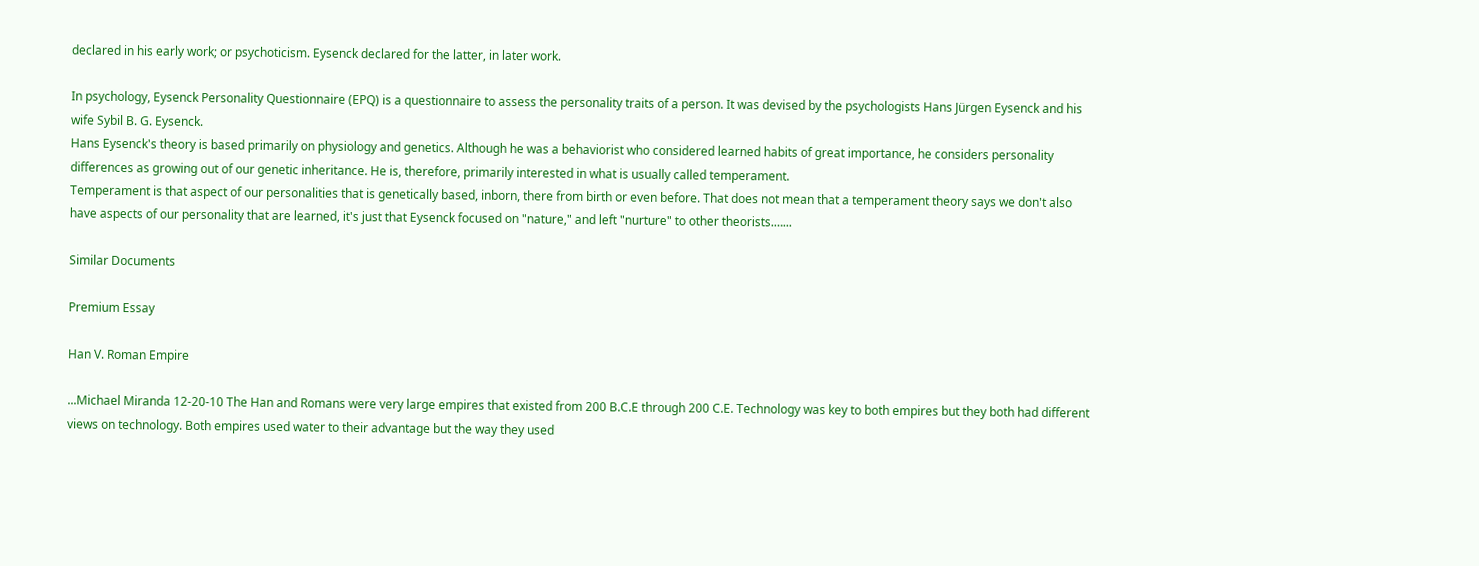declared in his early work; or psychoticism. Eysenck declared for the latter, in later work.

In psychology, Eysenck Personality Questionnaire (EPQ) is a questionnaire to assess the personality traits of a person. It was devised by the psychologists Hans Jürgen Eysenck and his wife Sybil B. G. Eysenck.
Hans Eysenck's theory is based primarily on physiology and genetics. Although he was a behaviorist who considered learned habits of great importance, he considers personality differences as growing out of our genetic inheritance. He is, therefore, primarily interested in what is usually called temperament.
Temperament is that aspect of our personalities that is genetically based, inborn, there from birth or even before. That does not mean that a temperament theory says we don't also have aspects of our personality that are learned, it's just that Eysenck focused on "nature," and left "nurture" to other theorists.…...

Similar Documents

Premium Essay

Han V. Roman Empire

...Michael Miranda 12-20-10 The Han and Romans were very large empires that existed from 200 B.C.E through 200 C.E. Technology was key to both empires but they both had different views on technology. Both empires used water to their advantage but the way they used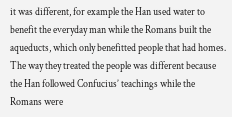it was different, for example the Han used water to benefit the everyday man while the Romans built the aqueducts, which only benefitted people that had homes. The way they treated the people was different because the Han followed Confucius’ teachings while the Romans were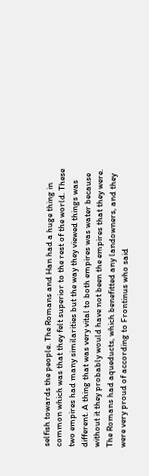selfish towards the people. The Romans and Han had a huge thing in common which was that they felt superior to the rest of the world. These two empires had many similarities but the way they viewed things was different. A thing that was very vital to both empires was water because without it they probably would have not been the empires that they were. The Romans had aqueducts, which benefitted any landowners, and they were very proud of according to Frontinus who said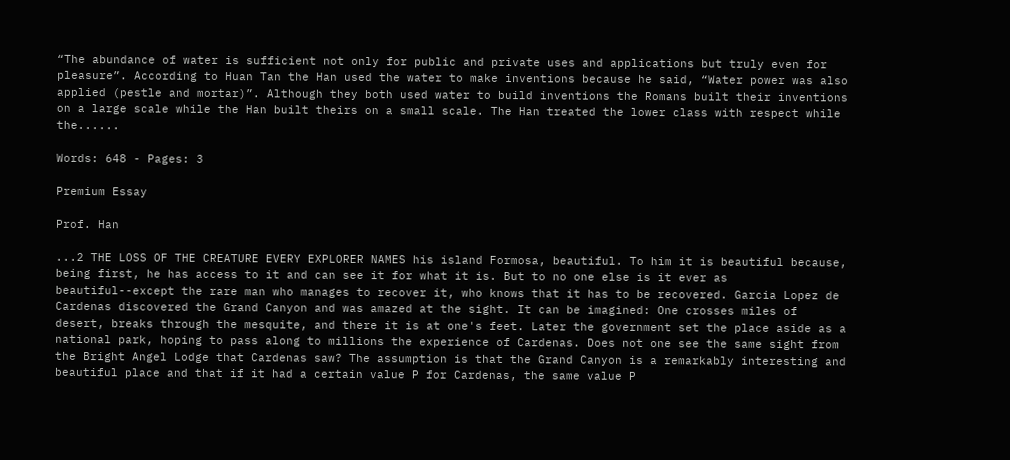“The abundance of water is sufficient not only for public and private uses and applications but truly even for pleasure”. According to Huan Tan the Han used the water to make inventions because he said, “Water power was also applied (pestle and mortar)”. Although they both used water to build inventions the Romans built their inventions on a large scale while the Han built theirs on a small scale. The Han treated the lower class with respect while the......

Words: 648 - Pages: 3

Premium Essay

Prof. Han

...2 THE LOSS OF THE CREATURE EVERY EXPLORER NAMES his island Formosa, beautiful. To him it is beautiful because, being first, he has access to it and can see it for what it is. But to no one else is it ever as beautiful--except the rare man who manages to recover it, who knows that it has to be recovered. Garcia Lopez de Cardenas discovered the Grand Canyon and was amazed at the sight. It can be imagined: One crosses miles of desert, breaks through the mesquite, and there it is at one's feet. Later the government set the place aside as a national park, hoping to pass along to millions the experience of Cardenas. Does not one see the same sight from the Bright Angel Lodge that Cardenas saw? The assumption is that the Grand Canyon is a remarkably interesting and beautiful place and that if it had a certain value P for Cardenas, the same value P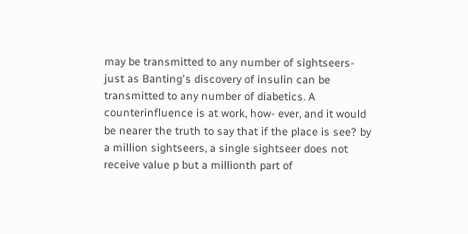may be transmitted to any number of sightseers-just as Banting's discovery of insulin can be transmitted to any number of diabetics. A counterinfluence is at work, how- ever, and it would be nearer the truth to say that if the place is see? by a million sightseers, a single sightseer does not receive value p but a millionth part of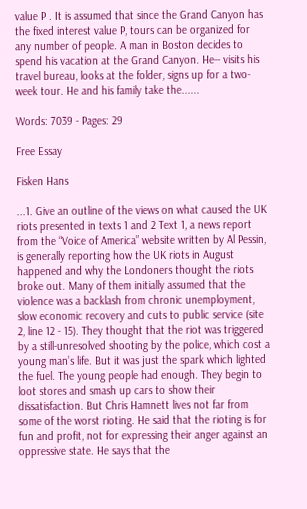value P . It is assumed that since the Grand Canyon has the fixed interest value P, tours can be organized for any number of people. A man in Boston decides to spend his vacation at the Grand Canyon. He-- visits his travel bureau, looks at the folder, signs up for a two-week tour. He and his family take the......

Words: 7039 - Pages: 29

Free Essay

Fisken Hans

...1. Give an outline of the views on what caused the UK riots presented in texts 1 and 2 Text 1, a news report from the “Voice of America” website written by Al Pessin, is generally reporting how the UK riots in August happened and why the Londoners thought the riots broke out. Many of them initially assumed that the violence was a backlash from chronic unemployment, slow economic recovery and cuts to public service (site 2, line 12 - 15). They thought that the riot was triggered by a still-unresolved shooting by the police, which cost a young man’s life. But it was just the spark which lighted the fuel. The young people had enough. They begin to loot stores and smash up cars to show their dissatisfaction. But Chris Hamnett lives not far from some of the worst rioting. He said that the rioting is for fun and profit, not for expressing their anger against an oppressive state. He says that the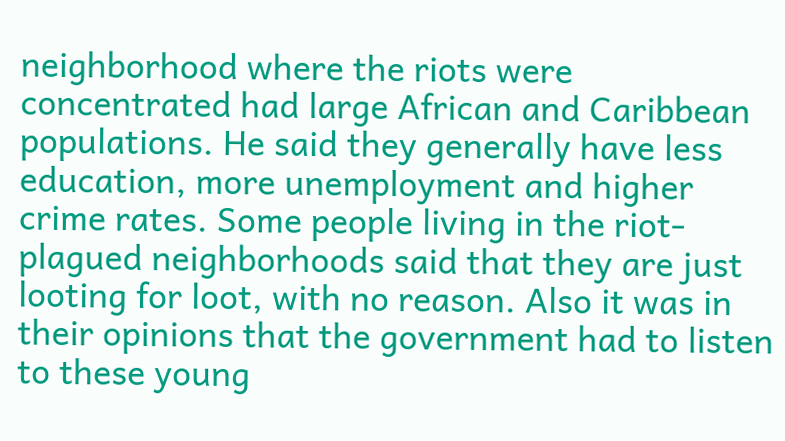neighborhood where the riots were concentrated had large African and Caribbean populations. He said they generally have less education, more unemployment and higher crime rates. Some people living in the riot-plagued neighborhoods said that they are just looting for loot, with no reason. Also it was in their opinions that the government had to listen to these young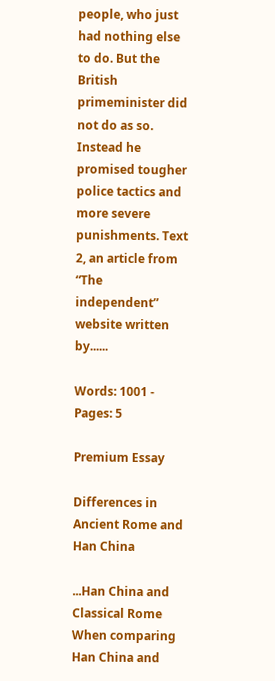people, who just had nothing else to do. But the British primeminister did not do as so. Instead he promised tougher police tactics and more severe punishments. Text 2, an article from “The independent” website written by......

Words: 1001 - Pages: 5

Premium Essay

Differences in Ancient Rome and Han China

...Han China and Classical Rome When comparing Han China and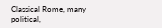Classical Rome, many political,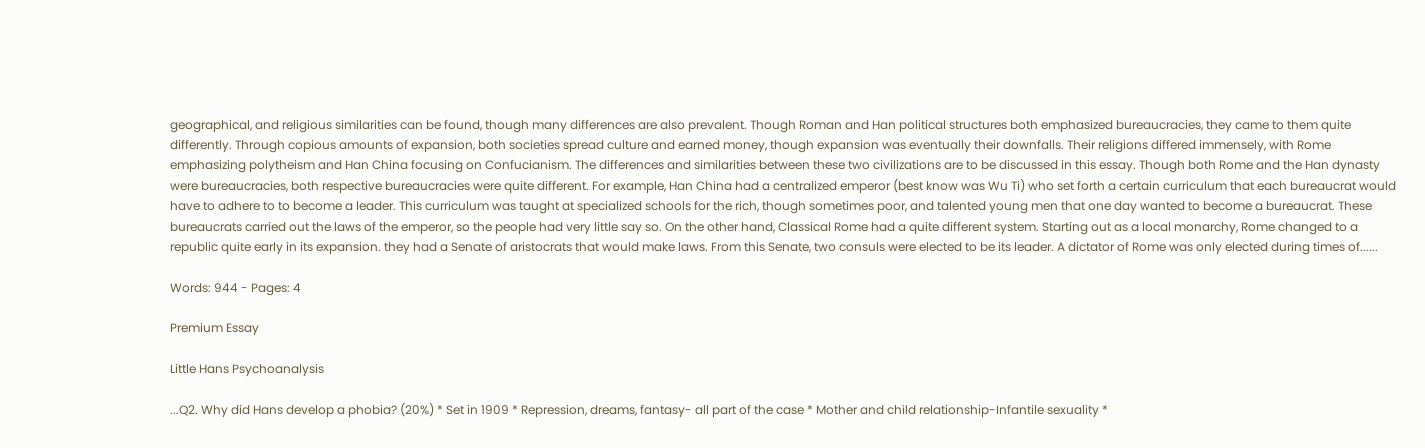geographical, and religious similarities can be found, though many differences are also prevalent. Though Roman and Han political structures both emphasized bureaucracies, they came to them quite differently. Through copious amounts of expansion, both societies spread culture and earned money, though expansion was eventually their downfalls. Their religions differed immensely, with Rome emphasizing polytheism and Han China focusing on Confucianism. The differences and similarities between these two civilizations are to be discussed in this essay. Though both Rome and the Han dynasty were bureaucracies, both respective bureaucracies were quite different. For example, Han China had a centralized emperor (best know was Wu Ti) who set forth a certain curriculum that each bureaucrat would have to adhere to to become a leader. This curriculum was taught at specialized schools for the rich, though sometimes poor, and talented young men that one day wanted to become a bureaucrat. These bureaucrats carried out the laws of the emperor, so the people had very little say so. On the other hand, Classical Rome had a quite different system. Starting out as a local monarchy, Rome changed to a republic quite early in its expansion. they had a Senate of aristocrats that would make laws. From this Senate, two consuls were elected to be its leader. A dictator of Rome was only elected during times of......

Words: 944 - Pages: 4

Premium Essay

Little Hans Psychoanalysis

...Q2. Why did Hans develop a phobia? (20%) * Set in 1909 * Repression, dreams, fantasy- all part of the case * Mother and child relationship-Infantile sexuality *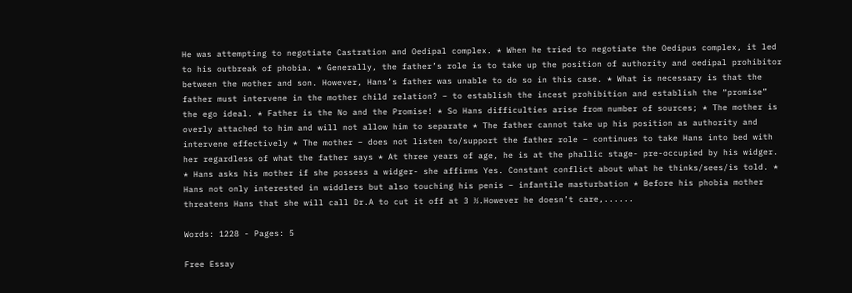He was attempting to negotiate Castration and Oedipal complex. * When he tried to negotiate the Oedipus complex, it led to his outbreak of phobia. * Generally, the father’s role is to take up the position of authority and oedipal prohibitor between the mother and son. However, Hans’s father was unable to do so in this case. * What is necessary is that the father must intervene in the mother child relation? – to establish the incest prohibition and establish the “promise” the ego ideal. * Father is the No and the Promise! * So Hans difficulties arise from number of sources; * The mother is overly attached to him and will not allow him to separate * The father cannot take up his position as authority and intervene effectively * The mother – does not listen to/support the father role – continues to take Hans into bed with her regardless of what the father says * At three years of age, he is at the phallic stage- pre-occupied by his widger. * Hans asks his mother if she possess a widger- she affirms Yes. Constant conflict about what he thinks/sees/is told. * Hans not only interested in widdlers but also touching his penis – infantile masturbation * Before his phobia mother threatens Hans that she will call Dr.A to cut it off at 3 ½.However he doesn’t care,......

Words: 1228 - Pages: 5

Free Essay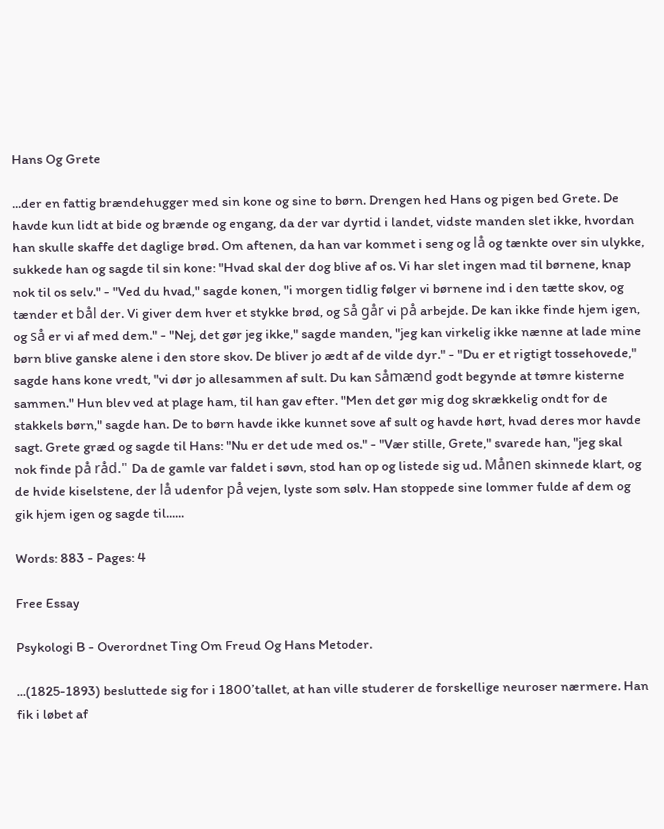Hans Og Grete

...der en fattig brændehugger med sin kone og sine to børn. Drengen hed Hans og pigen bed Grete. De havde kun lidt at bide og brænde og engang, da der var dyrtid i landet, vidste manden slet ikke, hvordan han skulle skaffe det daglige brød. Om aftenen, da han var kommet i seng og lå og tænkte over sin ulykke, sukkede han og sagde til sin kone: "Hvad skal der dog blive af os. Vi har slet ingen mad til børnene, knap nok til os selv." - "Ved du hvad," sagde konen, "i morgen tidlig følger vi børnene ind i den tætte skov, og tænder et bål der. Vi giver dem hver et stykke brød, og så går vi på arbejde. De kan ikke finde hjem igen, og så er vi af med dem." - "Nej, det gør jeg ikke," sagde manden, "jeg kan virkelig ikke nænne at lade mine børn blive ganske alene i den store skov. De bliver jo ædt af de vilde dyr." - "Du er et rigtigt tossehovede," sagde hans kone vredt, "vi dør jo allesammen af sult. Du kan såmænd godt begynde at tømre kisterne sammen." Hun blev ved at plage ham, til han gav efter. "Men det gør mig dog skrækkelig ondt for de stakkels børn," sagde han. De to børn havde ikke kunnet sove af sult og havde hørt, hvad deres mor havde sagt. Grete græd og sagde til Hans: "Nu er det ude med os." - "Vær stille, Grete," svarede han, "jeg skal nok finde på råd." Da de gamle var faldet i søvn, stod han op og listede sig ud. Månen skinnede klart, og de hvide kiselstene, der lå udenfor på vejen, lyste som sølv. Han stoppede sine lommer fulde af dem og gik hjem igen og sagde til......

Words: 883 - Pages: 4

Free Essay

Psykologi B - Overordnet Ting Om Freud Og Hans Metoder.

...(1825-1893) besluttede sig for i 1800’tallet, at han ville studerer de forskellige neuroser nærmere. Han fik i løbet af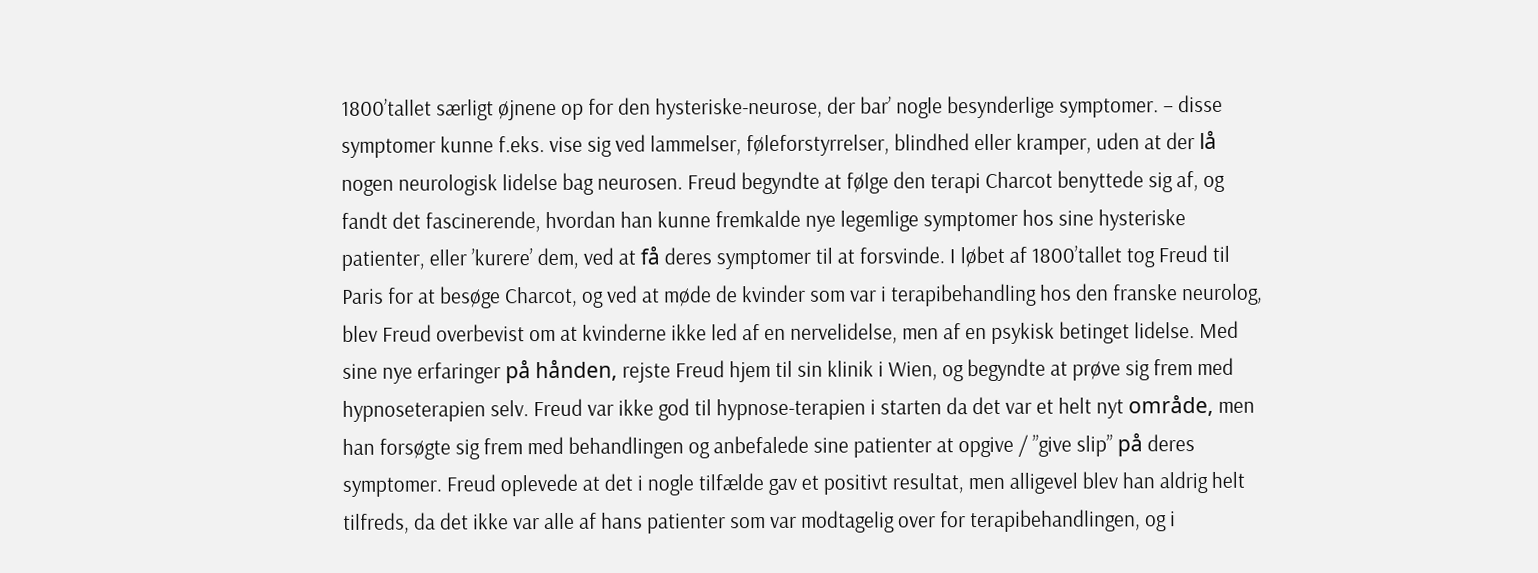1800’tallet særligt øjnene op for den hysteriske-neurose, der bar’ nogle besynderlige symptomer. – disse symptomer kunne f.eks. vise sig ved lammelser, føleforstyrrelser, blindhed eller kramper, uden at der lå nogen neurologisk lidelse bag neurosen. Freud begyndte at følge den terapi Charcot benyttede sig af, og fandt det fascinerende, hvordan han kunne fremkalde nye legemlige symptomer hos sine hysteriske patienter, eller ’kurere’ dem, ved at få deres symptomer til at forsvinde. I løbet af 1800’tallet tog Freud til Paris for at besøge Charcot, og ved at møde de kvinder som var i terapibehandling hos den franske neurolog, blev Freud overbevist om at kvinderne ikke led af en nervelidelse, men af en psykisk betinget lidelse. Med sine nye erfaringer på hånden, rejste Freud hjem til sin klinik i Wien, og begyndte at prøve sig frem med hypnoseterapien selv. Freud var ikke god til hypnose-terapien i starten da det var et helt nyt område, men han forsøgte sig frem med behandlingen og anbefalede sine patienter at opgive / ”give slip” på deres symptomer. Freud oplevede at det i nogle tilfælde gav et positivt resultat, men alligevel blev han aldrig helt tilfreds, da det ikke var alle af hans patienter som var modtagelig over for terapibehandlingen, og i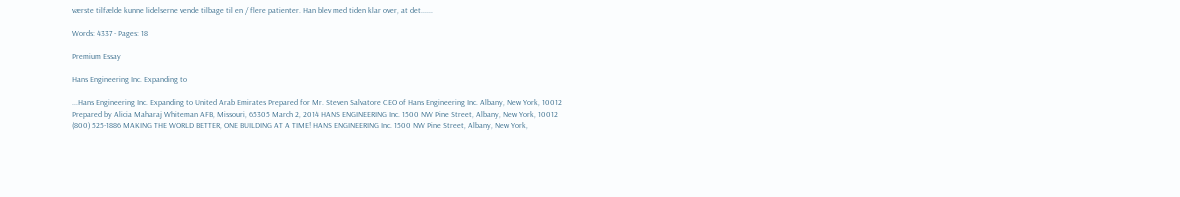værste tilfælde kunne lidelserne vende tilbage til en / flere patienter. Han blev med tiden klar over, at det......

Words: 4337 - Pages: 18

Premium Essay

Hans Engineering Inc. Expanding to

...Hans Engineering Inc. Expanding to United Arab Emirates Prepared for Mr. Steven Salvatore CEO of Hans Engineering Inc. Albany, New York, 10012 Prepared by Alicia Maharaj Whiteman AFB, Missouri, 65305 March 2, 2014 HANS ENGINEERING Inc. 1500 NW Pine Street, Albany, New York, 10012 (800) 525-1886 MAKING THE WORLD BETTER, ONE BUILDING AT A TIME! HANS ENGINEERING Inc. 1500 NW Pine Street, Albany, New York,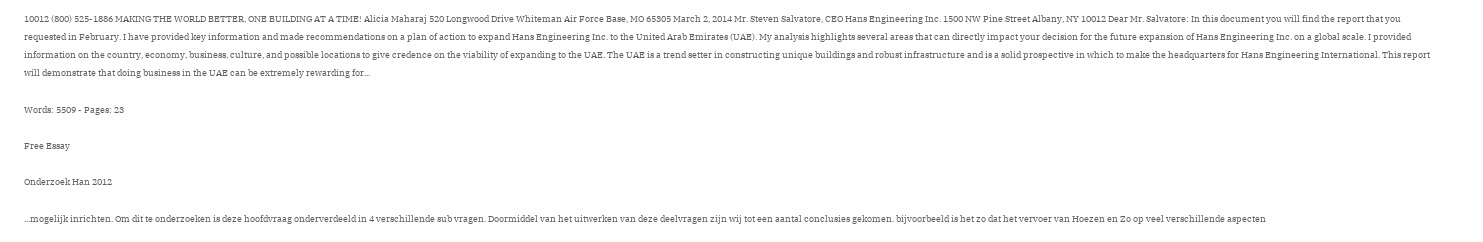10012 (800) 525-1886 MAKING THE WORLD BETTER, ONE BUILDING AT A TIME! Alicia Maharaj 520 Longwood Drive Whiteman Air Force Base, MO 65305 March 2, 2014 Mr. Steven Salvatore, CEO Hans Engineering Inc. 1500 NW Pine Street Albany, NY 10012 Dear Mr. Salvatore: In this document you will find the report that you requested in February. I have provided key information and made recommendations on a plan of action to expand Hans Engineering Inc. to the United Arab Emirates (UAE). My analysis highlights several areas that can directly impact your decision for the future expansion of Hans Engineering Inc. on a global scale. I provided information on the country, economy, business, culture, and possible locations to give credence on the viability of expanding to the UAE. The UAE is a trend setter in constructing unique buildings and robust infrastructure and is a solid prospective in which to make the headquarters for Hans Engineering International. This report will demonstrate that doing business in the UAE can be extremely rewarding for...

Words: 5509 - Pages: 23

Free Essay

Onderzoek Han 2012

...mogelijk inrichten. Om dit te onderzoeken is deze hoofdvraag onderverdeeld in 4 verschillende sub vragen. Doormiddel van het uitwerken van deze deelvragen zijn wij tot een aantal conclusies gekomen. bijvoorbeeld is het zo dat het vervoer van Hoezen en Zo op veel verschillende aspecten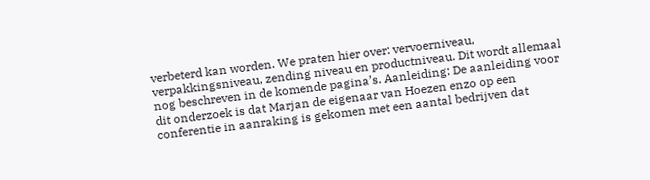verbeterd kan worden. We praten hier over: vervoerniveau, verpakkingsniveau, zending niveau en productniveau. Dit wordt allemaal nog beschreven in de komende pagina’s. Aanleiding: De aanleiding voor dit onderzoek is dat Marjan de eigenaar van Hoezen enzo op een conferentie in aanraking is gekomen met een aantal bedrijven dat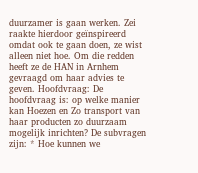duurzamer is gaan werken. Zei raakte hierdoor geïnspireerd omdat ook te gaan doen, ze wist alleen niet hoe. Om die redden heeft ze de HAN in Arnhem gevraagd om haar advies te geven. Hoofdvraag: De hoofdvraag is: op welke manier kan Hoezen en Zo transport van haar producten zo duurzaam mogelijk inrichten? De subvragen zijn: * Hoe kunnen we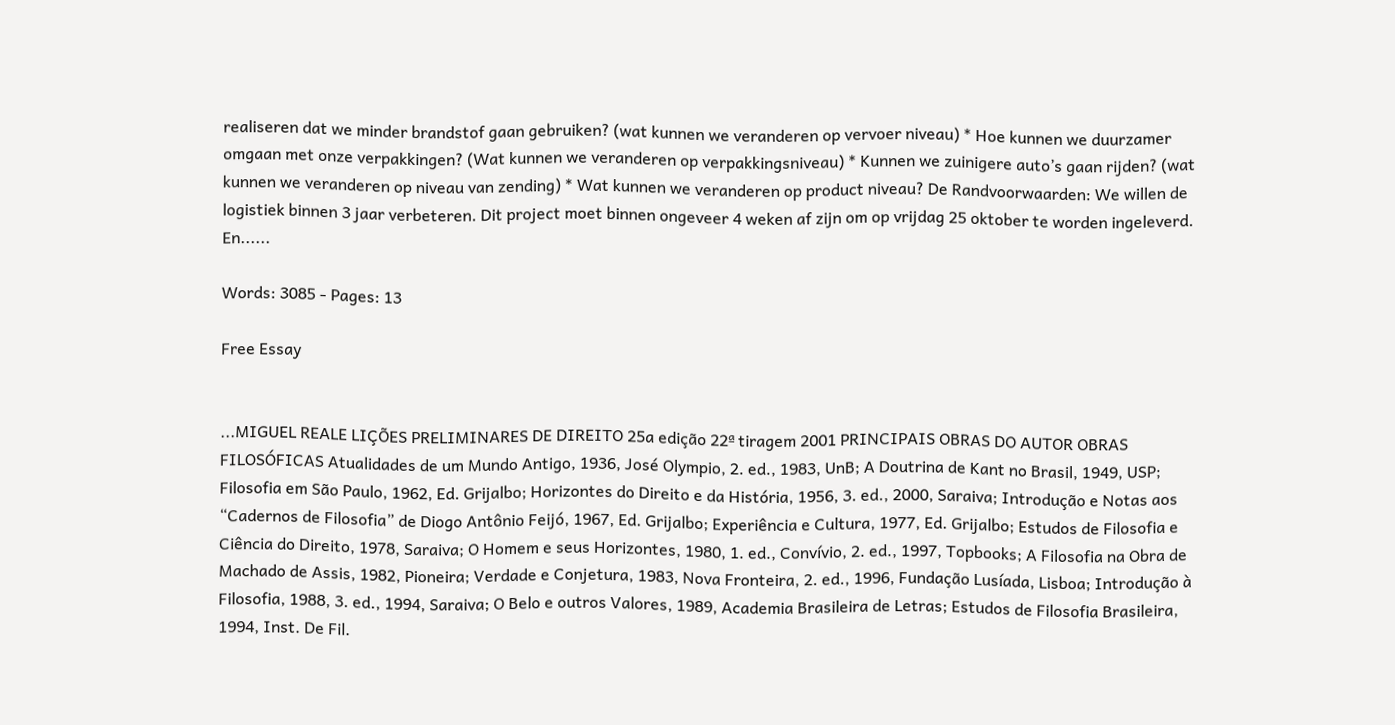realiseren dat we minder brandstof gaan gebruiken? (wat kunnen we veranderen op vervoer niveau) * Hoe kunnen we duurzamer omgaan met onze verpakkingen? (Wat kunnen we veranderen op verpakkingsniveau) * Kunnen we zuinigere auto’s gaan rijden? (wat kunnen we veranderen op niveau van zending) * Wat kunnen we veranderen op product niveau? De Randvoorwaarden: We willen de logistiek binnen 3 jaar verbeteren. Dit project moet binnen ongeveer 4 weken af zijn om op vrijdag 25 oktober te worden ingeleverd. En......

Words: 3085 - Pages: 13

Free Essay


...MIGUEL REALE LIÇÕES PRELIMINARES DE DIREITO 25a edição 22ª tiragem 2001 PRINCIPAIS OBRAS DO AUTOR OBRAS FILOSÓFICAS Atualidades de um Mundo Antigo, 1936, José Olympio, 2. ed., 1983, UnB; A Doutrina de Kant no Brasil, 1949, USP; Filosofia em São Paulo, 1962, Ed. Grijalbo; Horizontes do Direito e da História, 1956, 3. ed., 2000, Saraiva; Introdução e Notas aos “Cadernos de Filosofia” de Diogo Antônio Feijó, 1967, Ed. Grijalbo; Experiência e Cultura, 1977, Ed. Grijalbo; Estudos de Filosofia e Ciência do Direito, 1978, Saraiva; O Homem e seus Horizontes, 1980, 1. ed., Convívio, 2. ed., 1997, Topbooks; A Filosofia na Obra de Machado de Assis, 1982, Pioneira; Verdade e Conjetura, 1983, Nova Fronteira, 2. ed., 1996, Fundação Lusíada, Lisboa; Introdução à Filosofia, 1988, 3. ed., 1994, Saraiva; O Belo e outros Valores, 1989, Academia Brasileira de Letras; Estudos de Filosofia Brasileira, 1994, Inst. De Fil.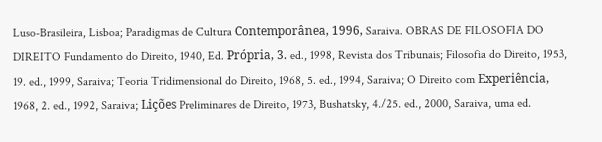Luso-Brasileira, Lisboa; Paradigmas de Cultura Contemporânea, 1996, Saraiva. OBRAS DE FILOSOFIA DO DIREITO Fundamento do Direito, 1940, Ed. Própria, 3. ed., 1998, Revista dos Tribunais; Filosofia do Direito, 1953, 19. ed., 1999, Saraiva; Teoria Tridimensional do Direito, 1968, 5. ed., 1994, Saraiva; O Direito com Experiência, 1968, 2. ed., 1992, Saraiva; Lições Preliminares de Direito, 1973, Bushatsky, 4./25. ed., 2000, Saraiva, uma ed.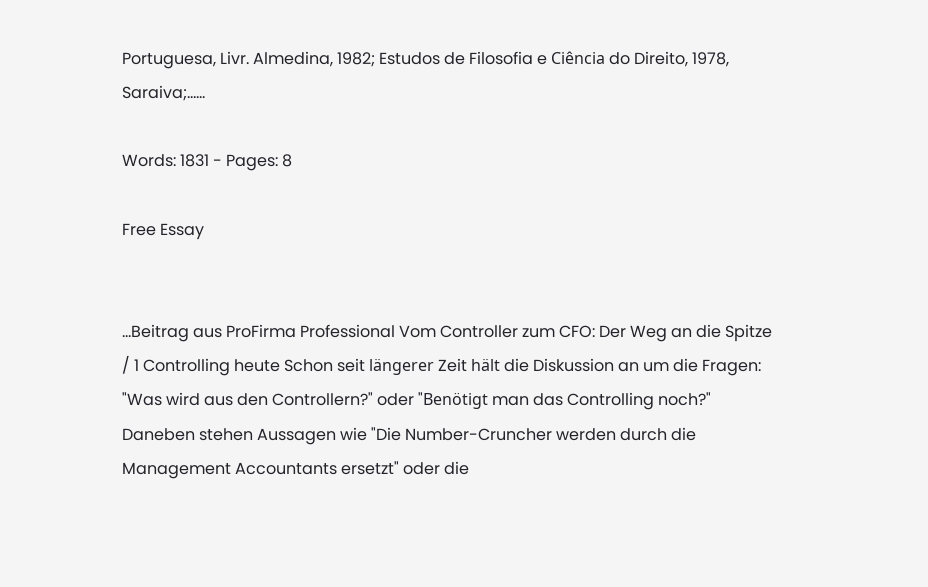Portuguesa, Livr. Almedina, 1982; Estudos de Filosofia e Ciência do Direito, 1978, Saraiva;......

Words: 1831 - Pages: 8

Free Essay


...Beitrag aus ProFirma Professional Vom Controller zum CFO: Der Weg an die Spitze / 1 Controlling heute Schon seit längerer Zeit hält die Diskussion an um die Fragen: "Was wird aus den Controllern?" oder "Benötigt man das Controlling noch?" Daneben stehen Aussagen wie "Die Number-Cruncher werden durch die Management Accountants ersetzt" oder die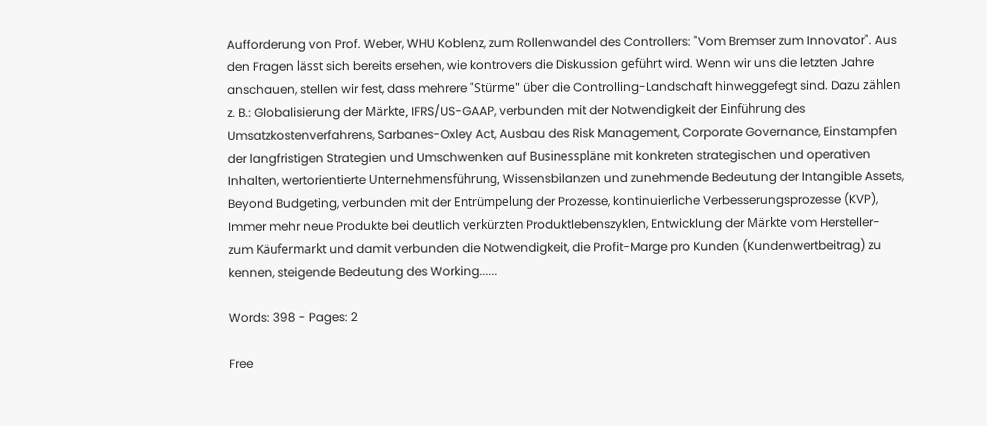Aufforderung von Prof. Weber, WHU Koblenz, zum Rollenwandel des Controllers: "Vom Bremser zum Innovator". Aus den Fragen lässt sich bereits ersehen, wie kontrovers die Diskussion geführt wird. Wenn wir uns die letzten Jahre anschauen, stellen wir fest, dass mehrere "Stürme" über die Controlling-Landschaft hinweggefegt sind. Dazu zählen z. B.: Globalisierung der Märkte, IFRS/US-GAAP, verbunden mit der Notwendigkeit der Einführung des Umsatzkostenverfahrens, Sarbanes-Oxley Act, Ausbau des Risk Management, Corporate Governance, Einstampfen der langfristigen Strategien und Umschwenken auf Businesspläne mit konkreten strategischen und operativen Inhalten, wertorientierte Unternehmensführung, Wissensbilanzen und zunehmende Bedeutung der Intangible Assets, Beyond Budgeting, verbunden mit der Entrümpelung der Prozesse, kontinuierliche Verbesserungsprozesse (KVP), Immer mehr neue Produkte bei deutlich verkürzten Produktlebenszyklen, Entwicklung der Märkte vom Hersteller- zum Käufermarkt und damit verbunden die Notwendigkeit, die Profit-Marge pro Kunden (Kundenwertbeitrag) zu kennen, steigende Bedeutung des Working......

Words: 398 - Pages: 2

Free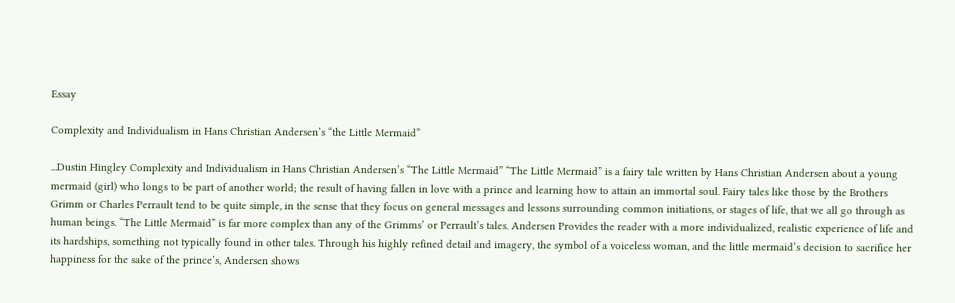Essay

Complexity and Individualism in Hans Christian Andersen’s “the Little Mermaid”

...Dustin Hingley Complexity and Individualism in Hans Christian Andersen’s “The Little Mermaid” “The Little Mermaid” is a fairy tale written by Hans Christian Andersen about a young mermaid (girl) who longs to be part of another world; the result of having fallen in love with a prince and learning how to attain an immortal soul. Fairy tales like those by the Brothers Grimm or Charles Perrault tend to be quite simple, in the sense that they focus on general messages and lessons surrounding common initiations, or stages of life, that we all go through as human beings. “The Little Mermaid” is far more complex than any of the Grimms’ or Perrault’s tales. Andersen Provides the reader with a more individualized, realistic experience of life and its hardships, something not typically found in other tales. Through his highly refined detail and imagery, the symbol of a voiceless woman, and the little mermaid’s decision to sacrifice her happiness for the sake of the prince’s, Andersen shows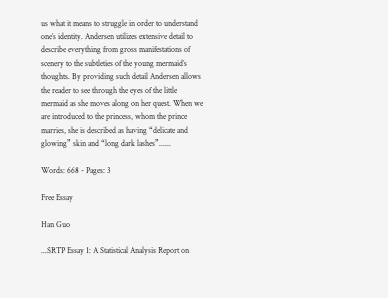us what it means to struggle in order to understand one’s identity. Andersen utilizes extensive detail to describe everything from gross manifestations of scenery to the subtleties of the young mermaid’s thoughts. By providing such detail Andersen allows the reader to see through the eyes of the little mermaid as she moves along on her quest. When we are introduced to the princess, whom the prince marries, she is described as having “delicate and glowing” skin and “long dark lashes”......

Words: 668 - Pages: 3

Free Essay

Han Guo

...SRTP Essay 1: A Statistical Analysis Report on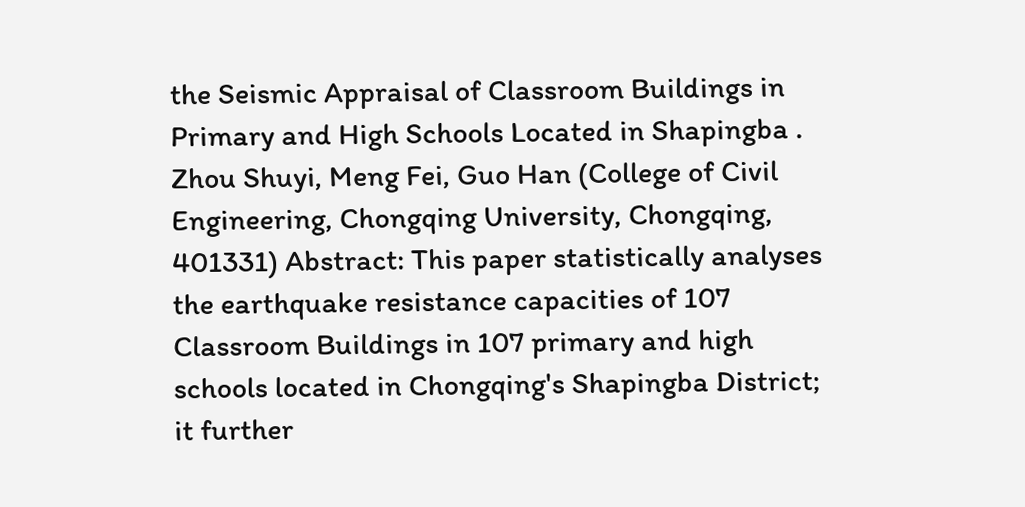the Seismic Appraisal of Classroom Buildings in Primary and High Schools Located in Shapingba . Zhou Shuyi, Meng Fei, Guo Han (College of Civil Engineering, Chongqing University, Chongqing, 401331) Abstract: This paper statistically analyses the earthquake resistance capacities of 107 Classroom Buildings in 107 primary and high schools located in Chongqing's Shapingba District; it further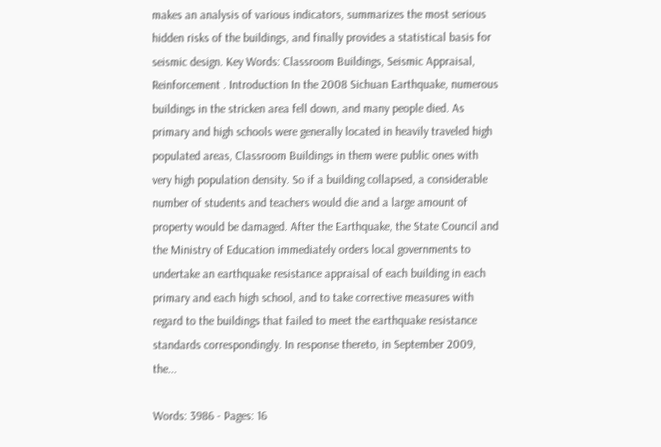makes an analysis of various indicators, summarizes the most serious hidden risks of the buildings, and finally provides a statistical basis for seismic design. Key Words: Classroom Buildings, Seismic Appraisal, Reinforcement . Introduction In the 2008 Sichuan Earthquake, numerous buildings in the stricken area fell down, and many people died. As primary and high schools were generally located in heavily traveled high populated areas, Classroom Buildings in them were public ones with very high population density. So if a building collapsed, a considerable number of students and teachers would die and a large amount of property would be damaged. After the Earthquake, the State Council and the Ministry of Education immediately orders local governments to undertake an earthquake resistance appraisal of each building in each primary and each high school, and to take corrective measures with regard to the buildings that failed to meet the earthquake resistance standards correspondingly. In response thereto, in September 2009, the...

Words: 3986 - Pages: 16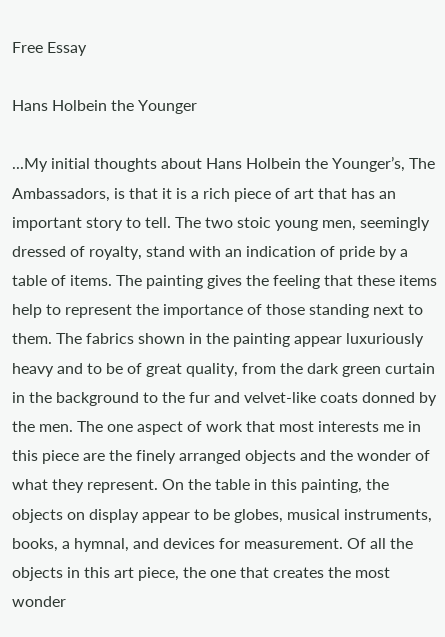Free Essay

Hans Holbein the Younger

...My initial thoughts about Hans Holbein the Younger’s, The Ambassadors, is that it is a rich piece of art that has an important story to tell. The two stoic young men, seemingly dressed of royalty, stand with an indication of pride by a table of items. The painting gives the feeling that these items help to represent the importance of those standing next to them. The fabrics shown in the painting appear luxuriously heavy and to be of great quality, from the dark green curtain in the background to the fur and velvet-like coats donned by the men. The one aspect of work that most interests me in this piece are the finely arranged objects and the wonder of what they represent. On the table in this painting, the objects on display appear to be globes, musical instruments, books, a hymnal, and devices for measurement. Of all the objects in this art piece, the one that creates the most wonder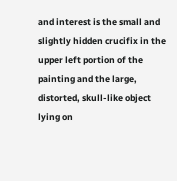and interest is the small and slightly hidden crucifix in the upper left portion of the painting and the large, distorted, skull-like object lying on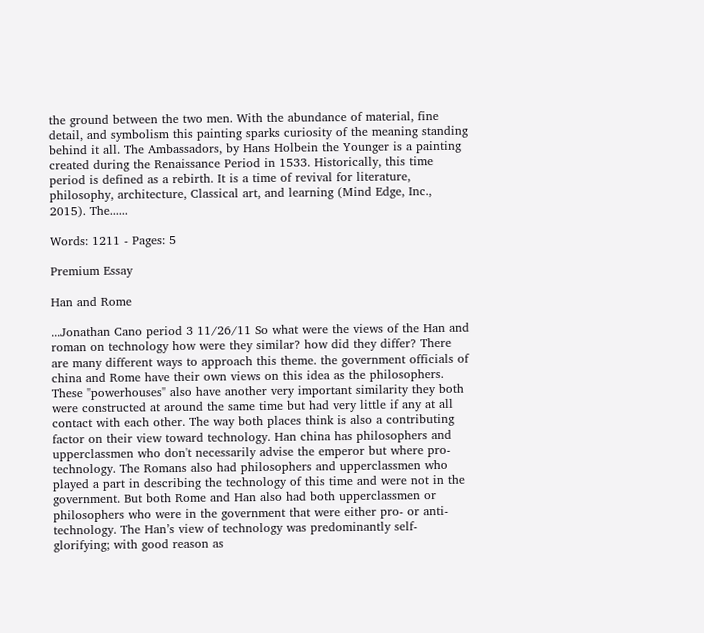the ground between the two men. With the abundance of material, fine detail, and symbolism this painting sparks curiosity of the meaning standing behind it all. The Ambassadors, by Hans Holbein the Younger is a painting created during the Renaissance Period in 1533. Historically, this time period is defined as a rebirth. It is a time of revival for literature, philosophy, architecture, Classical art, and learning (Mind Edge, Inc., 2015). The......

Words: 1211 - Pages: 5

Premium Essay

Han and Rome

...Jonathan Cano period 3 11/26/11 So what were the views of the Han and roman on technology how were they similar? how did they differ? There are many different ways to approach this theme. the government officials of china and Rome have their own views on this idea as the philosophers. These "powerhouses" also have another very important similarity they both were constructed at around the same time but had very little if any at all contact with each other. The way both places think is also a contributing factor on their view toward technology. Han china has philosophers and upperclassmen who don't necessarily advise the emperor but where pro-technology. The Romans also had philosophers and upperclassmen who played a part in describing the technology of this time and were not in the government. But both Rome and Han also had both upperclassmen or philosophers who were in the government that were either pro- or anti-technology. The Han’s view of technology was predominantly self-glorifying; with good reason as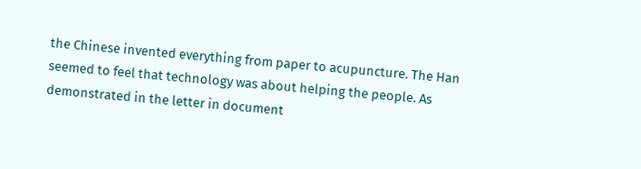the Chinese invented everything from paper to acupuncture. The Han seemed to feel that technology was about helping the people. As demonstrated in the letter in document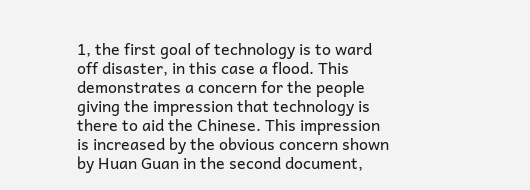1, the first goal of technology is to ward off disaster, in this case a flood. This demonstrates a concern for the people giving the impression that technology is there to aid the Chinese. This impression is increased by the obvious concern shown by Huan Guan in the second document,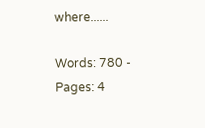where......

Words: 780 - Pages: 4